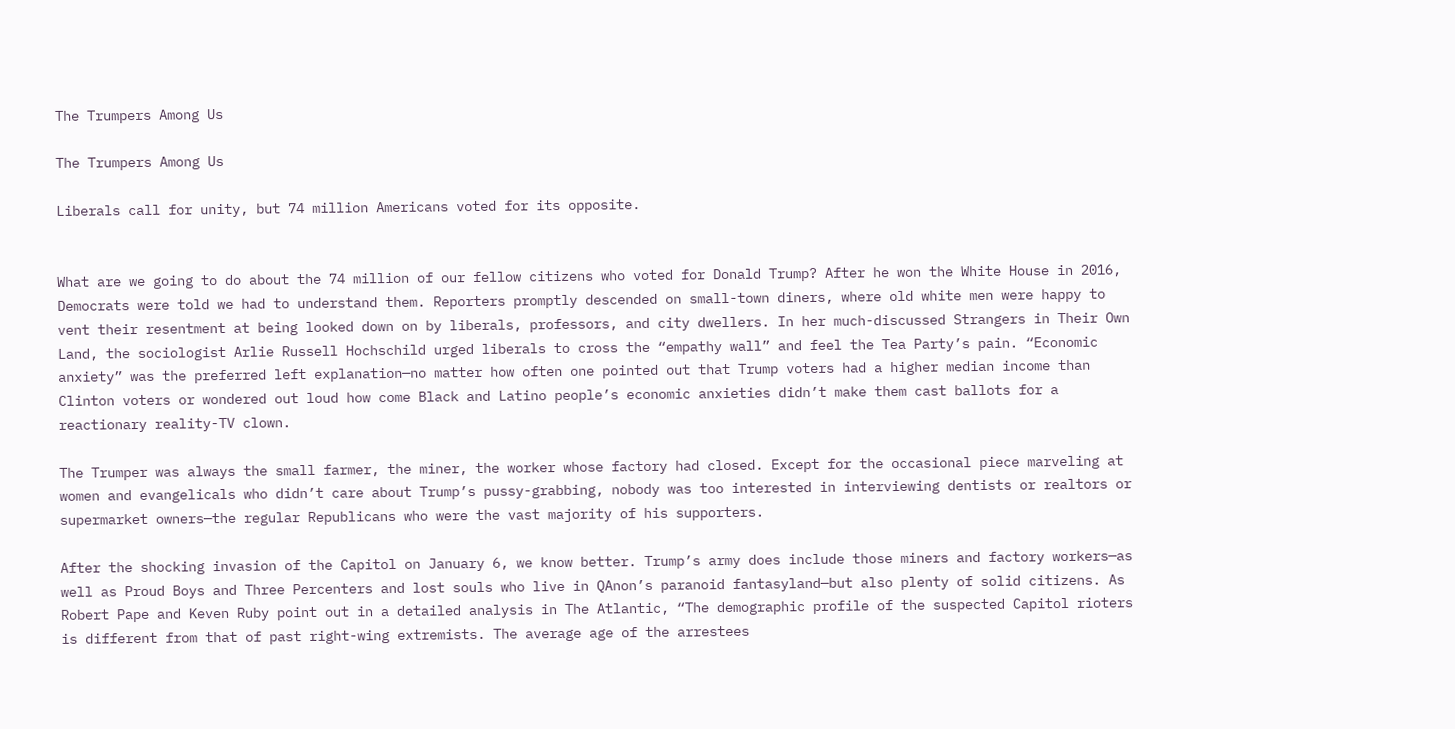The Trumpers Among Us

The Trumpers Among Us

Liberals call for unity, but 74 million Americans voted for its opposite.


What are we going to do about the 74 million of our fellow citizens who voted for Donald Trump? After he won the White House in 2016, Democrats were told we had to understand them. Reporters promptly descended on small-town diners, where old white men were happy to vent their resentment at being looked down on by liberals, professors, and city dwellers. In her much-discussed Strangers in Their Own Land, the sociologist Arlie Russell Hochschild urged liberals to cross the “empathy wall” and feel the Tea Party’s pain. “Economic anxiety” was the preferred left explanation—no matter how often one pointed out that Trump voters had a higher median income than Clinton voters or wondered out loud how come Black and Latino people’s economic anxieties didn’t make them cast ballots for a reactionary reality-TV clown.

The Trumper was always the small farmer, the miner, the worker whose factory had closed. Except for the occasional piece marveling at women and evangelicals who didn’t care about Trump’s pussy-grabbing, nobody was too interested in interviewing dentists or realtors or supermarket owners—the regular Republicans who were the vast majority of his supporters.

After the shocking invasion of the Capitol on January 6, we know better. Trump’s army does include those miners and factory workers—as well as Proud Boys and Three Percenters and lost souls who live in QAnon’s paranoid fantasyland—but also plenty of solid citizens. As Robert Pape and Keven Ruby point out in a detailed analysis in The Atlantic, “The demographic profile of the suspected Capitol rioters is different from that of past right-wing extremists. The average age of the arrestees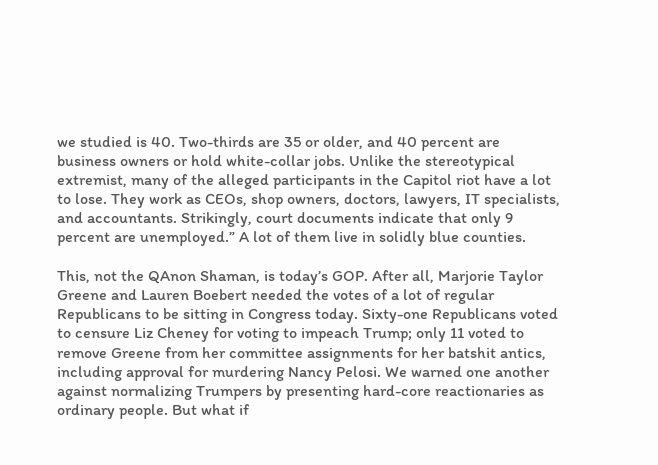we studied is 40. Two-thirds are 35 or older, and 40 percent are business owners or hold white-collar jobs. Unlike the stereotypical extremist, many of the alleged participants in the Capitol riot have a lot to lose. They work as CEOs, shop owners, doctors, lawyers, IT specialists, and accountants. Strikingly, court documents indicate that only 9 percent are unemployed.” A lot of them live in solidly blue counties.

This, not the QAnon Shaman, is today’s GOP. After all, Marjorie Taylor Greene and Lauren Boebert needed the votes of a lot of regular Republicans to be sitting in Congress today. Sixty-one Republicans voted to censure Liz Cheney for voting to impeach Trump; only 11 voted to remove Greene from her committee assignments for her batshit antics, including approval for murdering Nancy Pelosi. We warned one another against normalizing Trumpers by presenting hard-core reactionaries as ordinary people. But what if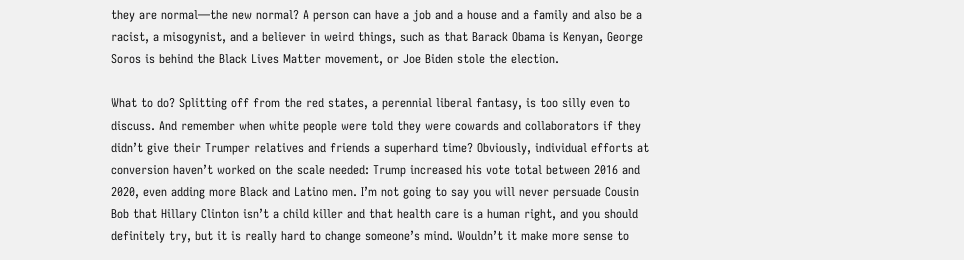they are normal—the new normal? A person can have a job and a house and a family and also be a racist, a misogynist, and a believer in weird things, such as that Barack Obama is Kenyan, George Soros is behind the Black Lives Matter movement, or Joe Biden stole the election.

What to do? Splitting off from the red states, a perennial liberal fantasy, is too silly even to discuss. And remember when white people were told they were cowards and collaborators if they didn’t give their Trumper relatives and friends a superhard time? Obviously, individual efforts at conversion haven’t worked on the scale needed: Trump increased his vote total between 2016 and 2020, even adding more Black and Latino men. I’m not going to say you will never persuade Cousin Bob that Hillary Clinton isn’t a child killer and that health care is a human right, and you should definitely try, but it is really hard to change someone’s mind. Wouldn’t it make more sense to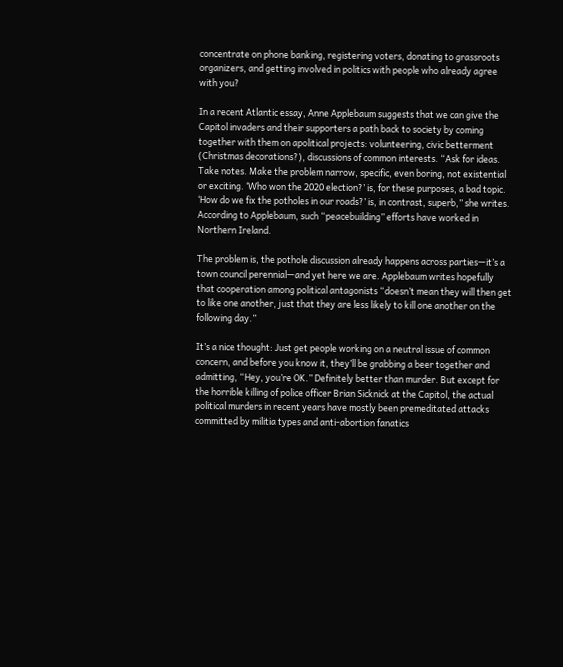concentrate on phone banking, registering voters, donating to grassroots organizers, and getting involved in politics with people who already agree with you?

In a recent Atlantic essay, Anne Applebaum suggests that we can give the Capitol invaders and their supporters a path back to society by coming together with them on apolitical projects: volunteering, civic betterment (Christmas decorations?), discussions of common interests. “Ask for ideas. Take notes. Make the problem narrow, specific, even boring, not existential or exciting. ‘Who won the 2020 election?’ is, for these purposes, a bad topic. ‘How do we fix the potholes in our roads?’ is, in contrast, superb,” she writes. According to Applebaum, such “peacebuilding” efforts have worked in Northern Ireland.

The problem is, the pothole discussion already happens across parties—it’s a town council perennial—and yet here we are. Applebaum writes hopefully that cooperation among political antagonists “doesn’t mean they will then get to like one another, just that they are less likely to kill one another on the following day.”

It’s a nice thought: Just get people working on a neutral issue of common concern, and before you know it, they’ll be grabbing a beer together and admitting, “Hey, you’re OK.” Definitely better than murder. But except for the horrible killing of police officer Brian Sicknick at the Capitol, the actual political murders in recent years have mostly been premeditated attacks committed by militia types and anti-abortion fanatics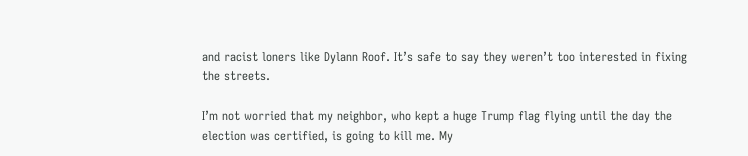and racist loners like Dylann Roof. It’s safe to say they weren’t too interested in fixing the streets.

I’m not worried that my neighbor, who kept a huge Trump flag flying until the day the election was certified, is going to kill me. My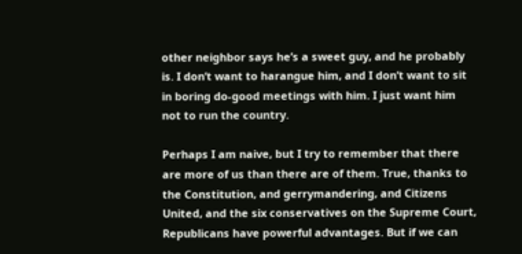other neighbor says he’s a sweet guy, and he probably is. I don’t want to harangue him, and I don’t want to sit in boring do-good meetings with him. I just want him not to run the country.

Perhaps I am naive, but I try to remember that there are more of us than there are of them. True, thanks to the Constitution, and gerrymandering, and Citizens United, and the six conservatives on the Supreme Court, Republicans have powerful advantages. But if we can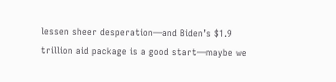lessen sheer desperation—and Biden’s $1.9 trillion aid package is a good start—maybe we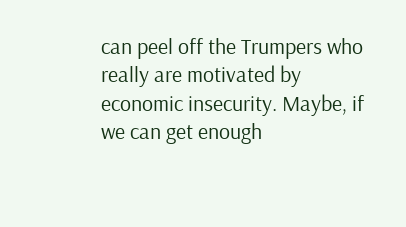can peel off the Trumpers who really are motivated by economic insecurity. Maybe, if we can get enough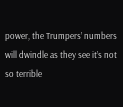power, the Trumpers’ numbers will dwindle as they see it’s not so terrible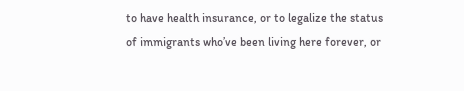to have health insurance, or to legalize the status of immigrants who’ve been living here forever, or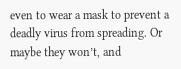even to wear a mask to prevent a deadly virus from spreading. Or maybe they won’t, and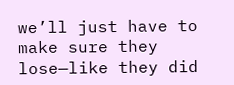we’ll just have to make sure they lose—like they did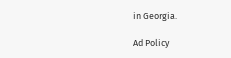in Georgia.

Ad Policy